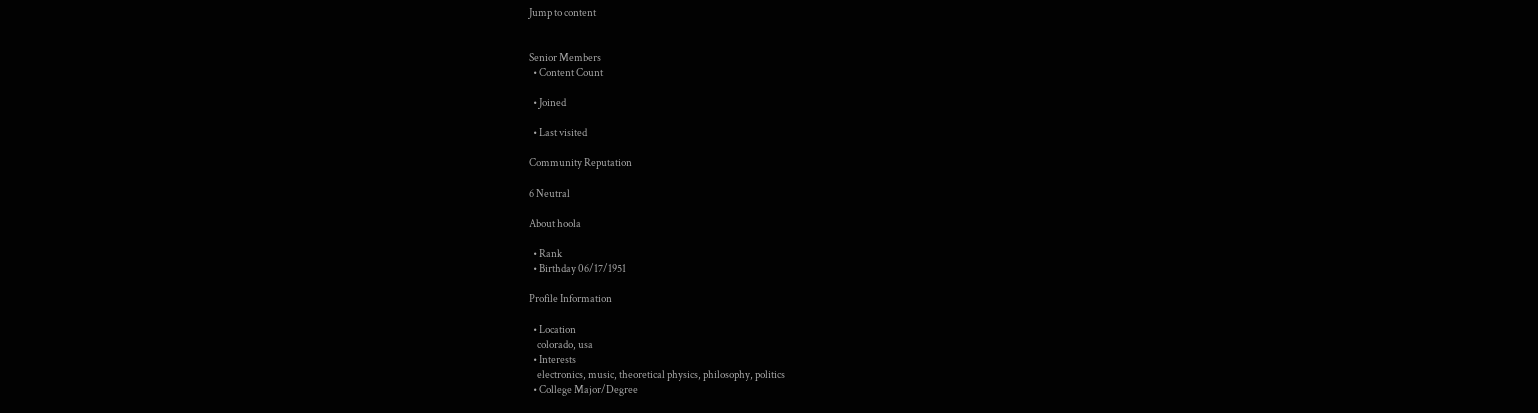Jump to content


Senior Members
  • Content Count

  • Joined

  • Last visited

Community Reputation

6 Neutral

About hoola

  • Rank
  • Birthday 06/17/1951

Profile Information

  • Location
    colorado, usa
  • Interests
    electronics, music, theoretical physics, philosophy, politics
  • College Major/Degree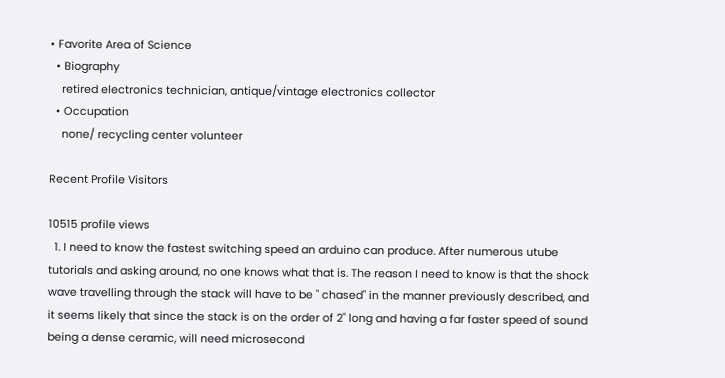• Favorite Area of Science
  • Biography
    retired electronics technician, antique/vintage electronics collector
  • Occupation
    none/ recycling center volunteer

Recent Profile Visitors

10515 profile views
  1. I need to know the fastest switching speed an arduino can produce. After numerous utube tutorials and asking around, no one knows what that is. The reason I need to know is that the shock wave travelling through the stack will have to be " chased" in the manner previously described, and it seems likely that since the stack is on the order of 2" long and having a far faster speed of sound being a dense ceramic, will need microsecond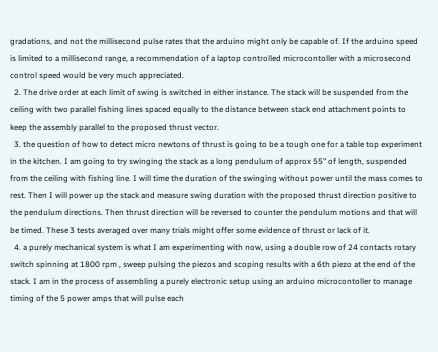gradations, and not the millisecond pulse rates that the arduino might only be capable of. If the arduino speed is limited to a millisecond range, a recommendation of a laptop controlled microcontoller with a microsecond control speed would be very much appreciated.
  2. The drive order at each limit of swing is switched in either instance. The stack will be suspended from the ceiling with two parallel fishing lines spaced equally to the distance between stack end attachment points to keep the assembly parallel to the proposed thrust vector.
  3. the question of how to detect micro newtons of thrust is going to be a tough one for a table top experiment in the kitchen. I am going to try swinging the stack as a long pendulum of approx 55" of length, suspended from the ceiling with fishing line. I will time the duration of the swinging without power until the mass comes to rest. Then I will power up the stack and measure swing duration with the proposed thrust direction positive to the pendulum directions. Then thrust direction will be reversed to counter the pendulum motions and that will be timed. These 3 tests averaged over many trials might offer some evidence of thrust or lack of it.
  4. a purely mechanical system is what I am experimenting with now, using a double row of 24 contacts rotary switch spinning at 1800 rpm , sweep pulsing the piezos and scoping results with a 6th piezo at the end of the stack. I am in the process of assembling a purely electronic setup using an arduino microcontoller to manage timing of the 5 power amps that will pulse each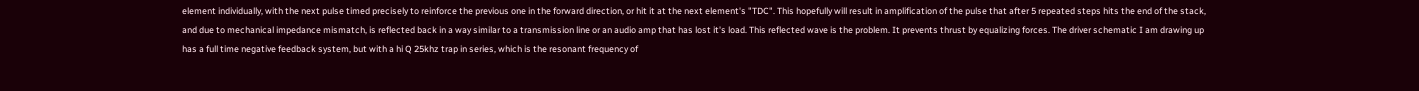element individually, with the next pulse timed precisely to reinforce the previous one in the forward direction, or hit it at the next element's "TDC". This hopefully will result in amplification of the pulse that after 5 repeated steps hits the end of the stack, and due to mechanical impedance mismatch, is reflected back in a way similar to a transmission line or an audio amp that has lost it's load. This reflected wave is the problem. It prevents thrust by equalizing forces. The driver schematic I am drawing up has a full time negative feedback system, but with a hi Q 25khz trap in series, which is the resonant frequency of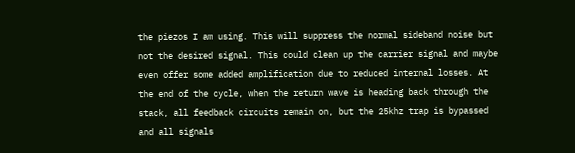the piezos I am using. This will suppress the normal sideband noise but not the desired signal. This could clean up the carrier signal and maybe even offer some added amplification due to reduced internal losses. At the end of the cycle, when the return wave is heading back through the stack, all feedback circuits remain on, but the 25khz trap is bypassed and all signals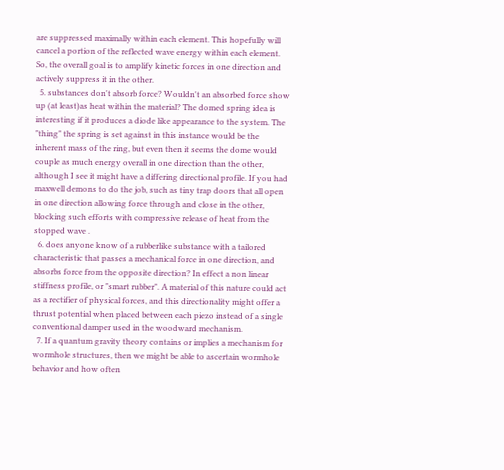are suppressed maximally within each element. This hopefully will cancel a portion of the reflected wave energy within each element. So, the overall goal is to amplify kinetic forces in one direction and actively suppress it in the other.
  5. substances don't absorb force? Wouldn't an absorbed force show up (at least)as heat within the material? The domed spring idea is interesting if it produces a diode like appearance to the system. The "thing" the spring is set against in this instance would be the inherent mass of the ring, but even then it seems the dome would couple as much energy overall in one direction than the other, although I see it might have a differing directional profile. If you had maxwell demons to do the job, such as tiny trap doors that all open in one direction allowing force through and close in the other, blocking such efforts with compressive release of heat from the stopped wave .
  6. does anyone know of a rubberlike substance with a tailored characteristic that passes a mechanical force in one direction, and absorbs force from the opposite direction? In effect a non linear stiffness profile, or "smart rubber". A material of this nature could act as a rectifier of physical forces, and this directionality might offer a thrust potential when placed between each piezo instead of a single conventional damper used in the woodward mechanism.
  7. If a quantum gravity theory contains or implies a mechanism for wormhole structures, then we might be able to ascertain wormhole behavior and how often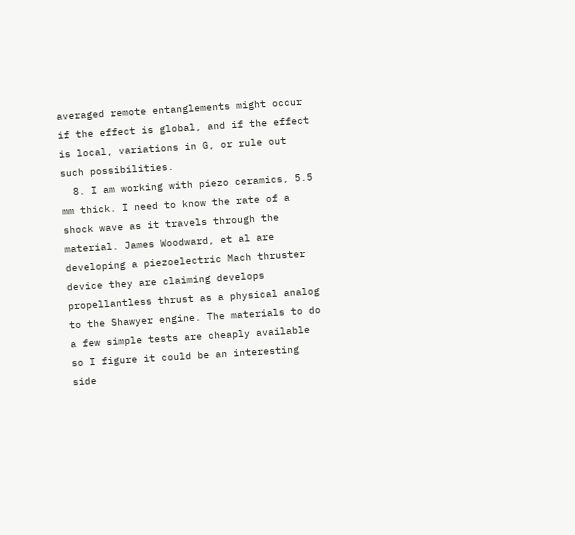averaged remote entanglements might occur if the effect is global, and if the effect is local, variations in G, or rule out such possibilities.
  8. I am working with piezo ceramics, 5.5 mm thick. I need to know the rate of a shock wave as it travels through the material. James Woodward, et al are developing a piezoelectric Mach thruster device they are claiming develops propellantless thrust as a physical analog to the Shawyer engine. The materials to do a few simple tests are cheaply available so I figure it could be an interesting side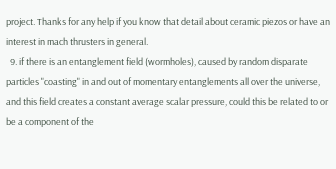project. Thanks for any help if you know that detail about ceramic piezos or have an interest in mach thrusters in general.
  9. if there is an entanglement field (wormholes), caused by random disparate particles "coasting" in and out of momentary entanglements all over the universe, and this field creates a constant average scalar pressure, could this be related to or be a component of the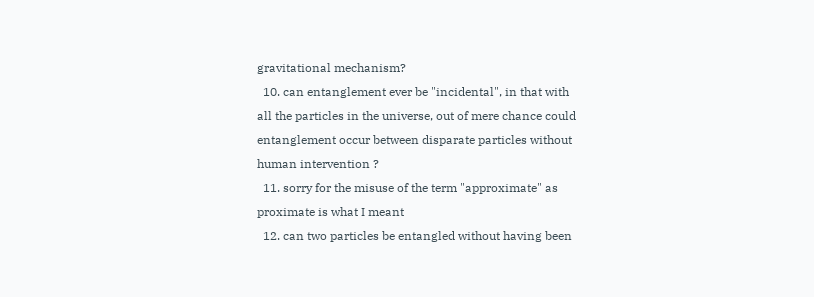gravitational mechanism?
  10. can entanglement ever be "incidental", in that with all the particles in the universe, out of mere chance could entanglement occur between disparate particles without human intervention ?
  11. sorry for the misuse of the term "approximate" as proximate is what I meant
  12. can two particles be entangled without having been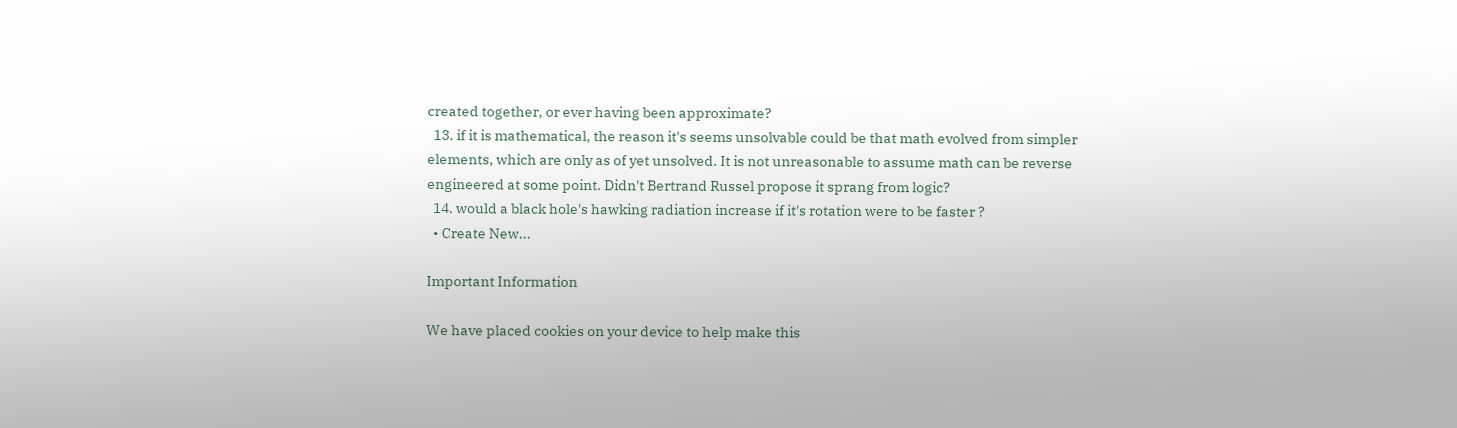created together, or ever having been approximate?
  13. if it is mathematical, the reason it's seems unsolvable could be that math evolved from simpler elements, which are only as of yet unsolved. It is not unreasonable to assume math can be reverse engineered at some point. Didn't Bertrand Russel propose it sprang from logic?
  14. would a black hole's hawking radiation increase if it's rotation were to be faster ?
  • Create New...

Important Information

We have placed cookies on your device to help make this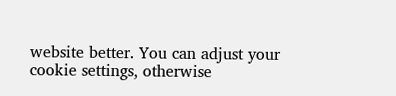website better. You can adjust your cookie settings, otherwise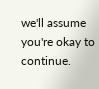we'll assume you're okay to continue.